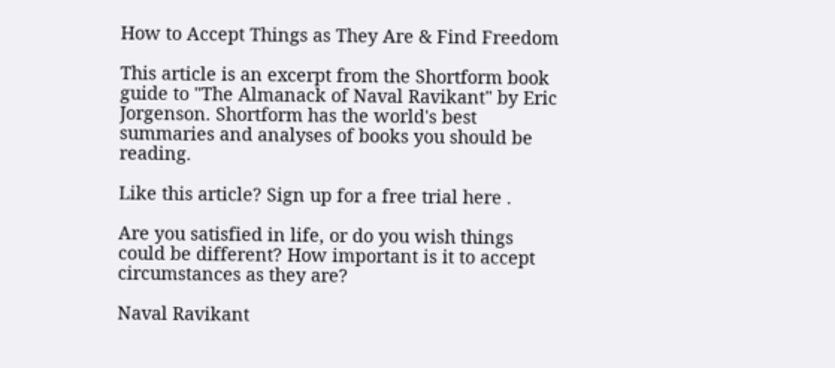How to Accept Things as They Are & Find Freedom

This article is an excerpt from the Shortform book guide to "The Almanack of Naval Ravikant" by Eric Jorgenson. Shortform has the world's best summaries and analyses of books you should be reading.

Like this article? Sign up for a free trial here .

Are you satisfied in life, or do you wish things could be different? How important is it to accept circumstances as they are?

Naval Ravikant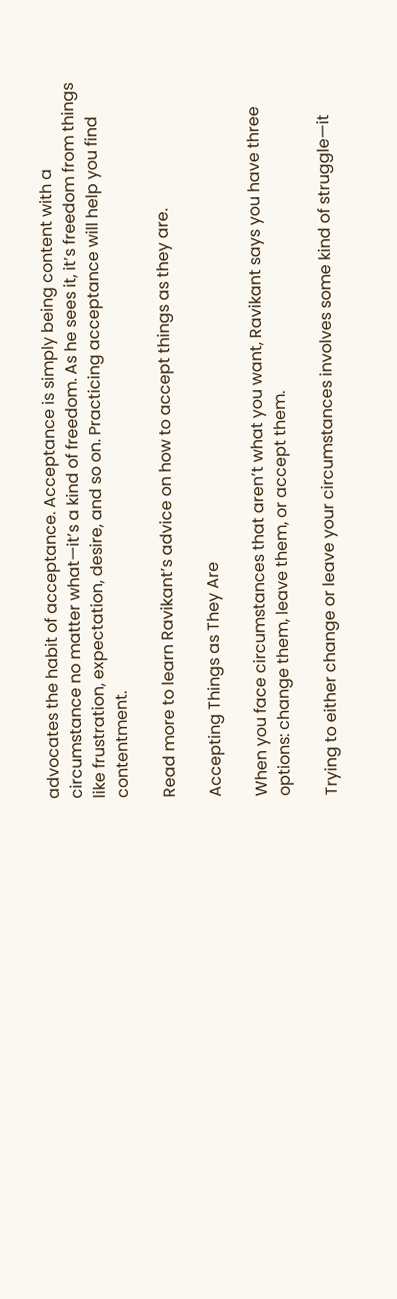advocates the habit of acceptance. Acceptance is simply being content with a circumstance no matter what—it’s a kind of freedom. As he sees it, it’s freedom from things like frustration, expectation, desire, and so on. Practicing acceptance will help you find contentment.

Read more to learn Ravikant’s advice on how to accept things as they are.

Accepting Things as They Are

When you face circumstances that aren’t what you want, Ravikant says you have three options: change them, leave them, or accept them.

Trying to either change or leave your circumstances involves some kind of struggle—it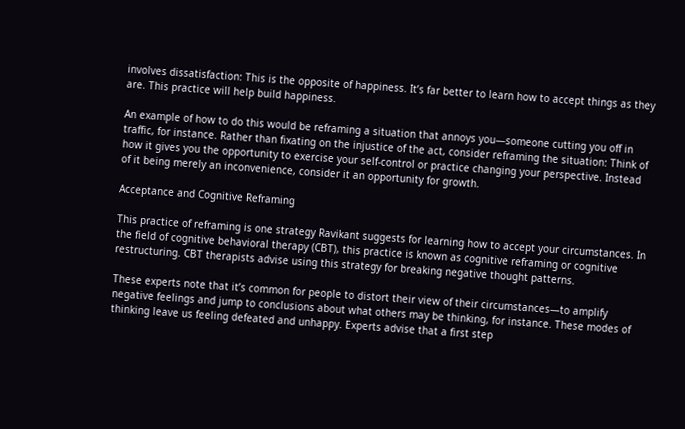involves dissatisfaction: This is the opposite of happiness. It’s far better to learn how to accept things as they are. This practice will help build happiness.

An example of how to do this would be reframing a situation that annoys you—someone cutting you off in traffic, for instance. Rather than fixating on the injustice of the act, consider reframing the situation: Think of how it gives you the opportunity to exercise your self-control or practice changing your perspective. Instead of it being merely an inconvenience, consider it an opportunity for growth.

Acceptance and Cognitive Reframing

This practice of reframing is one strategy Ravikant suggests for learning how to accept your circumstances. In the field of cognitive behavioral therapy (CBT), this practice is known as cognitive reframing or cognitive restructuring. CBT therapists advise using this strategy for breaking negative thought patterns.

These experts note that it’s common for people to distort their view of their circumstances—to amplify negative feelings and jump to conclusions about what others may be thinking, for instance. These modes of thinking leave us feeling defeated and unhappy. Experts advise that a first step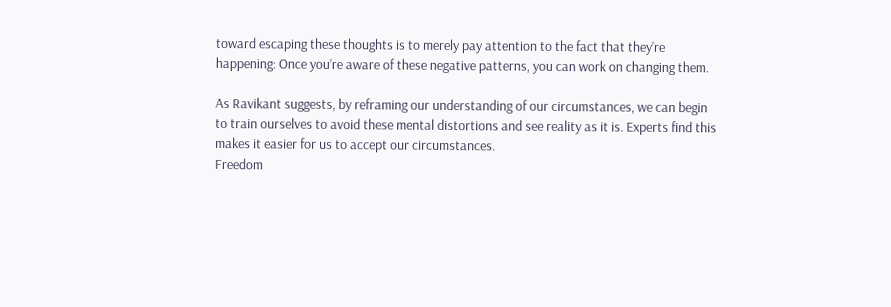toward escaping these thoughts is to merely pay attention to the fact that they’re happening: Once you’re aware of these negative patterns, you can work on changing them.

As Ravikant suggests, by reframing our understanding of our circumstances, we can begin to train ourselves to avoid these mental distortions and see reality as it is. Experts find this makes it easier for us to accept our circumstances.
Freedom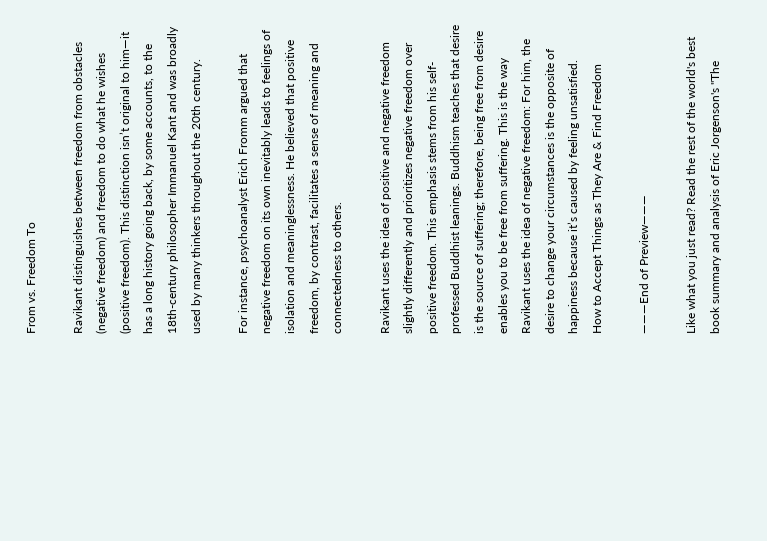From vs. Freedom To

Ravikant distinguishes between freedom from obstacles (negative freedom) and freedom to do what he wishes (positive freedom). This distinction isn’t original to him—it has a long history going back, by some accounts, to the 18th-century philosopher Immanuel Kant and was broadly used by many thinkers throughout the 20th century.

For instance, psychoanalyst Erich Fromm argued that negative freedom on its own inevitably leads to feelings of isolation and meaninglessness. He believed that positive freedom, by contrast, facilitates a sense of meaning and connectedness to others.

Ravikant uses the idea of positive and negative freedom slightly differently and prioritizes negative freedom over positive freedom. This emphasis stems from his self-professed Buddhist leanings. Buddhism teaches that desire is the source of suffering; therefore, being free from desire enables you to be free from suffering. This is the way Ravikant uses the idea of negative freedom: For him, the desire to change your circumstances is the opposite of happiness because it’s caused by feeling unsatisfied.
How to Accept Things as They Are & Find Freedom

———End of Preview———

Like what you just read? Read the rest of the world's best book summary and analysis of Eric Jorgenson's "The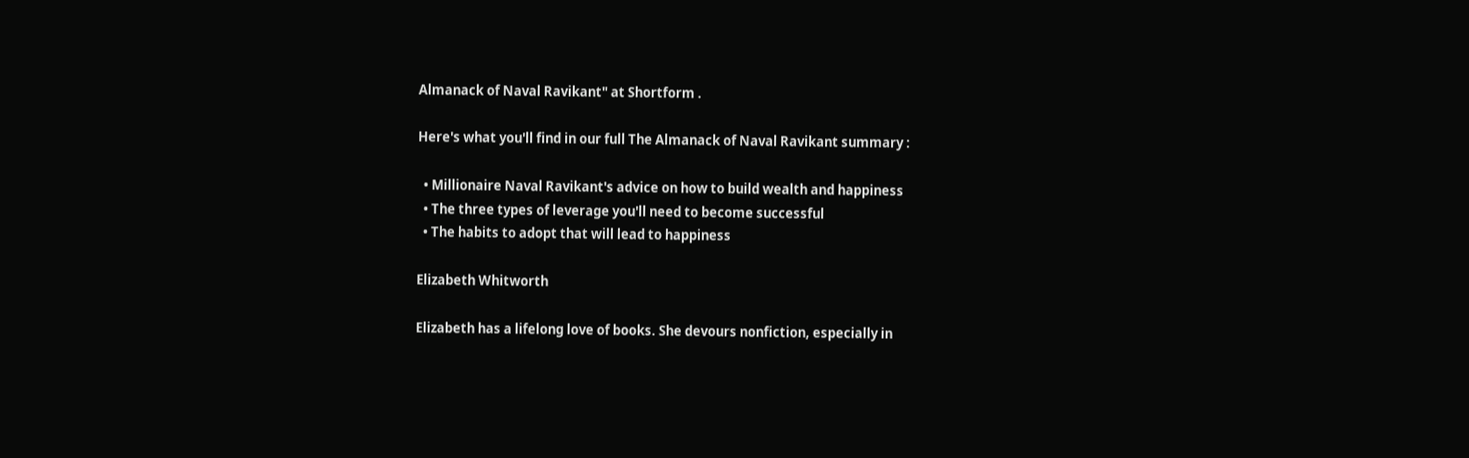Almanack of Naval Ravikant" at Shortform .

Here's what you'll find in our full The Almanack of Naval Ravikant summary :

  • Millionaire Naval Ravikant's advice on how to build wealth and happiness
  • The three types of leverage you'll need to become successful
  • The habits to adopt that will lead to happiness

Elizabeth Whitworth

Elizabeth has a lifelong love of books. She devours nonfiction, especially in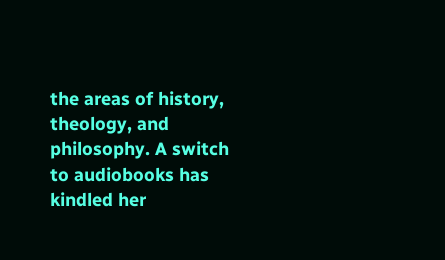the areas of history, theology, and philosophy. A switch to audiobooks has kindled her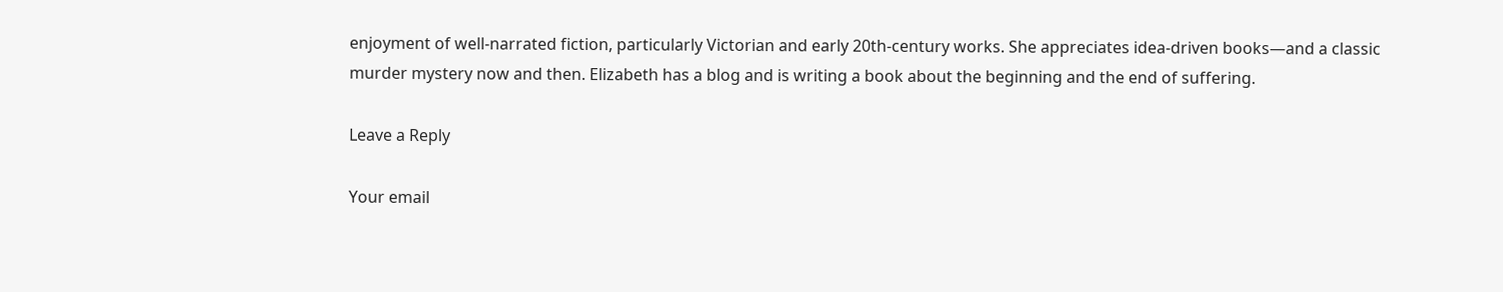enjoyment of well-narrated fiction, particularly Victorian and early 20th-century works. She appreciates idea-driven books—and a classic murder mystery now and then. Elizabeth has a blog and is writing a book about the beginning and the end of suffering.

Leave a Reply

Your email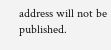address will not be published.